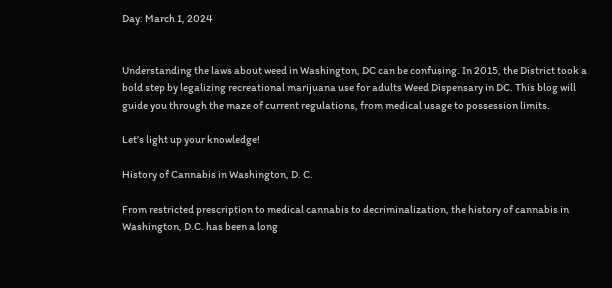Day: March 1, 2024


Understanding the laws about weed in Washington, DC can be confusing. In 2015, the District took a bold step by legalizing recreational marijuana use for adults Weed Dispensary in DC. This blog will guide you through the maze of current regulations, from medical usage to possession limits.

Let’s light up your knowledge!

History of Cannabis in Washington, D. C.

From restricted prescription to medical cannabis to decriminalization, the history of cannabis in Washington, D.C. has been a long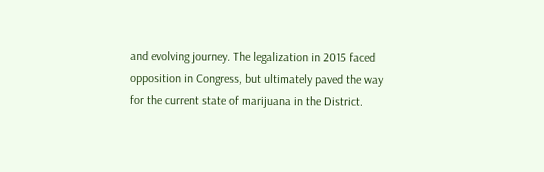and evolving journey. The legalization in 2015 faced opposition in Congress, but ultimately paved the way for the current state of marijuana in the District.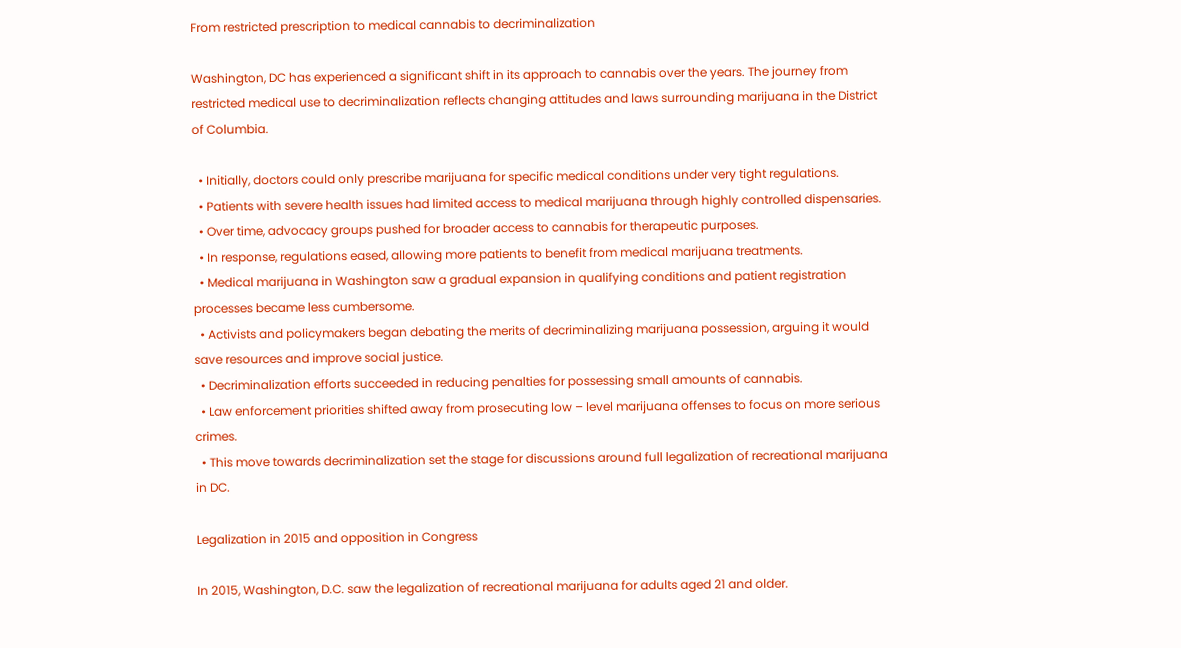From restricted prescription to medical cannabis to decriminalization

Washington, DC has experienced a significant shift in its approach to cannabis over the years. The journey from restricted medical use to decriminalization reflects changing attitudes and laws surrounding marijuana in the District of Columbia.

  • Initially, doctors could only prescribe marijuana for specific medical conditions under very tight regulations.
  • Patients with severe health issues had limited access to medical marijuana through highly controlled dispensaries.
  • Over time, advocacy groups pushed for broader access to cannabis for therapeutic purposes.
  • In response, regulations eased, allowing more patients to benefit from medical marijuana treatments.
  • Medical marijuana in Washington saw a gradual expansion in qualifying conditions and patient registration processes became less cumbersome.
  • Activists and policymakers began debating the merits of decriminalizing marijuana possession, arguing it would save resources and improve social justice.
  • Decriminalization efforts succeeded in reducing penalties for possessing small amounts of cannabis.
  • Law enforcement priorities shifted away from prosecuting low – level marijuana offenses to focus on more serious crimes.
  • This move towards decriminalization set the stage for discussions around full legalization of recreational marijuana in DC.

Legalization in 2015 and opposition in Congress

In 2015, Washington, D.C. saw the legalization of recreational marijuana for adults aged 21 and older.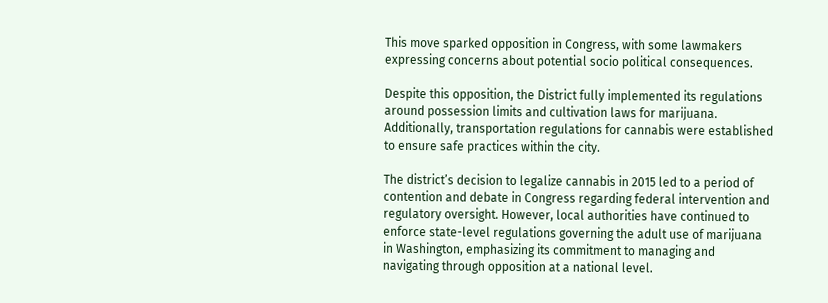This move sparked opposition in Congress, with some lawmakers expressing concerns about potential socio political consequences.

Despite this opposition, the District fully implemented its regulations around possession limits and cultivation laws for marijuana. Additionally, transportation regulations for cannabis were established to ensure safe practices within the city.

The district’s decision to legalize cannabis in 2015 led to a period of contention and debate in Congress regarding federal intervention and regulatory oversight. However, local authorities have continued to enforce state-level regulations governing the adult use of marijuana in Washington, emphasizing its commitment to managing and navigating through opposition at a national level.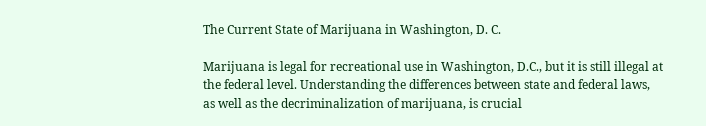The Current State of Marijuana in Washington, D. C.

Marijuana is legal for recreational use in Washington, D.C., but it is still illegal at the federal level. Understanding the differences between state and federal laws, as well as the decriminalization of marijuana, is crucial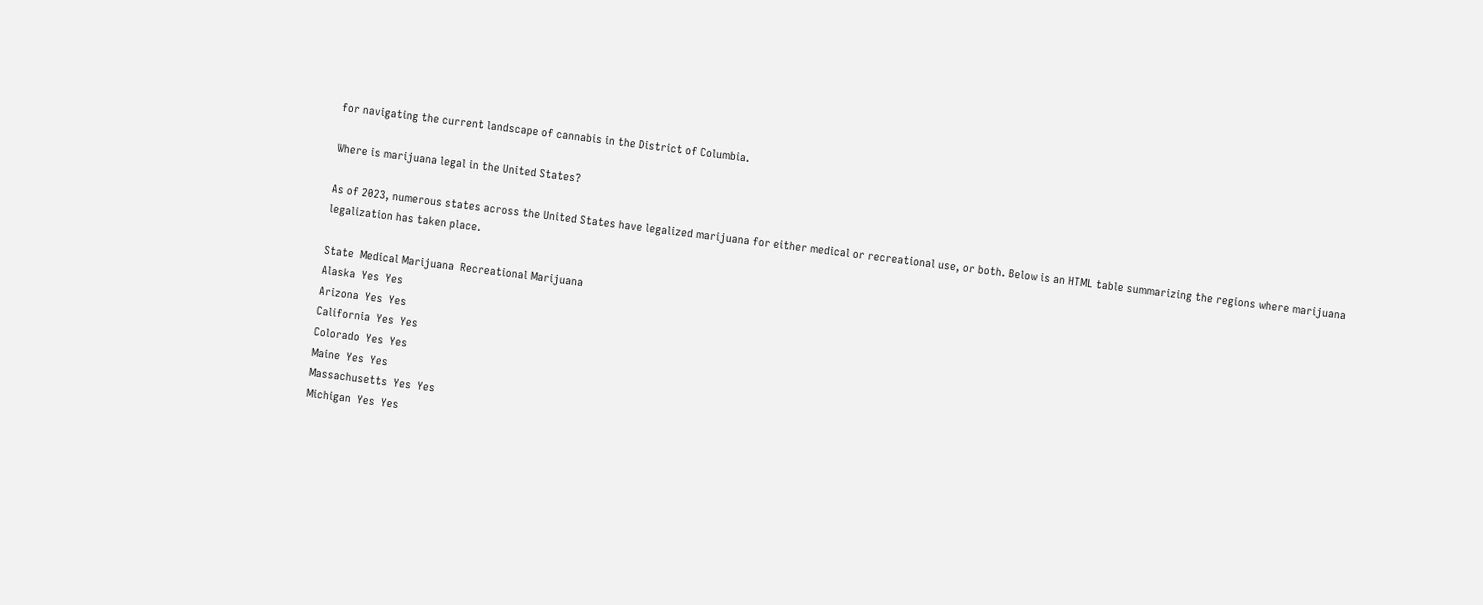for navigating the current landscape of cannabis in the District of Columbia.

Where is marijuana legal in the United States?

As of 2023, numerous states across the United States have legalized marijuana for either medical or recreational use, or both. Below is an HTML table summarizing the regions where marijuana legalization has taken place.

State  Medical Marijuana  Recreational Marijuana
Alaska  Yes  Yes
Arizona  Yes  Yes
California  Yes  Yes
Colorado  Yes  Yes
Maine  Yes  Yes
Massachusetts  Yes  Yes
Michigan  Yes  Yes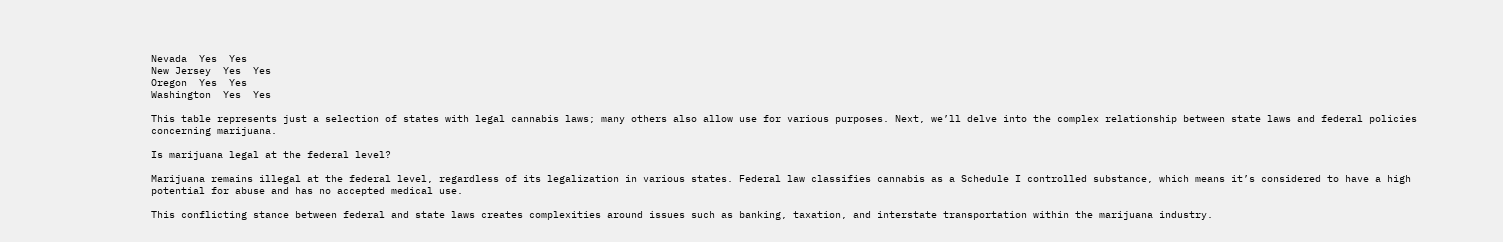Nevada  Yes  Yes
New Jersey  Yes  Yes
Oregon  Yes  Yes
Washington  Yes  Yes

This table represents just a selection of states with legal cannabis laws; many others also allow use for various purposes. Next, we’ll delve into the complex relationship between state laws and federal policies concerning marijuana.

Is marijuana legal at the federal level?

Marijuana remains illegal at the federal level, regardless of its legalization in various states. Federal law classifies cannabis as a Schedule I controlled substance, which means it’s considered to have a high potential for abuse and has no accepted medical use.

This conflicting stance between federal and state laws creates complexities around issues such as banking, taxation, and interstate transportation within the marijuana industry.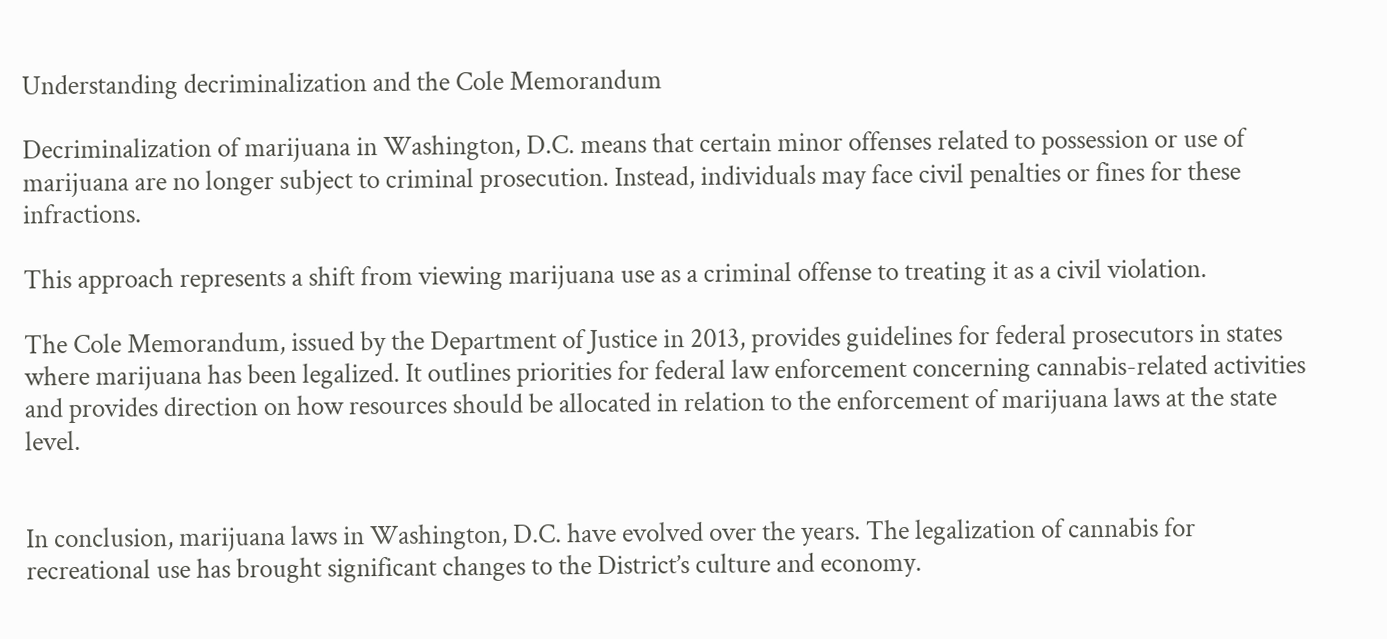Understanding decriminalization and the Cole Memorandum

Decriminalization of marijuana in Washington, D.C. means that certain minor offenses related to possession or use of marijuana are no longer subject to criminal prosecution. Instead, individuals may face civil penalties or fines for these infractions.

This approach represents a shift from viewing marijuana use as a criminal offense to treating it as a civil violation.

The Cole Memorandum, issued by the Department of Justice in 2013, provides guidelines for federal prosecutors in states where marijuana has been legalized. It outlines priorities for federal law enforcement concerning cannabis-related activities and provides direction on how resources should be allocated in relation to the enforcement of marijuana laws at the state level.


In conclusion, marijuana laws in Washington, D.C. have evolved over the years. The legalization of cannabis for recreational use has brought significant changes to the District’s culture and economy.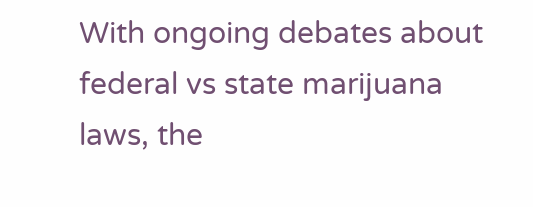With ongoing debates about federal vs state marijuana laws, the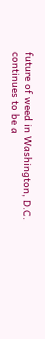future of weed in Washington, D.C. continues to be a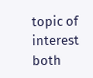topic of interest both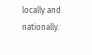locally and nationally.